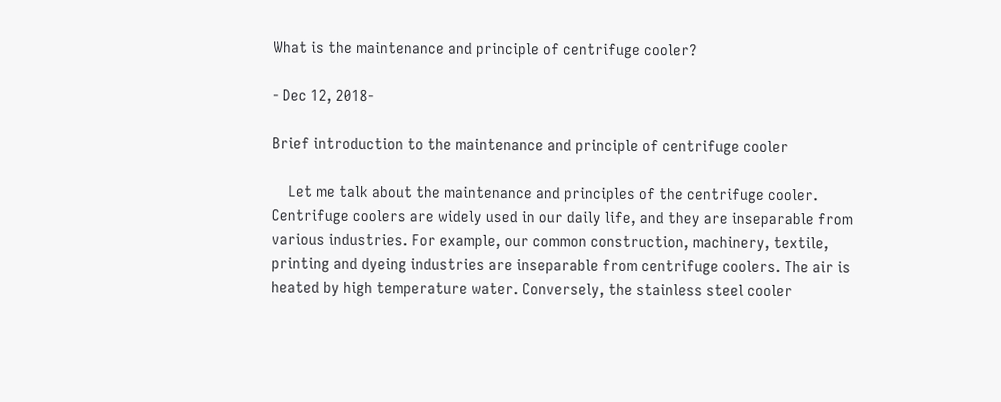What is the maintenance and principle of centrifuge cooler?

- Dec 12, 2018-

Brief introduction to the maintenance and principle of centrifuge cooler

    Let me talk about the maintenance and principles of the centrifuge cooler. Centrifuge coolers are widely used in our daily life, and they are inseparable from various industries. For example, our common construction, machinery, textile, printing and dyeing industries are inseparable from centrifuge coolers. The air is heated by high temperature water. Conversely, the stainless steel cooler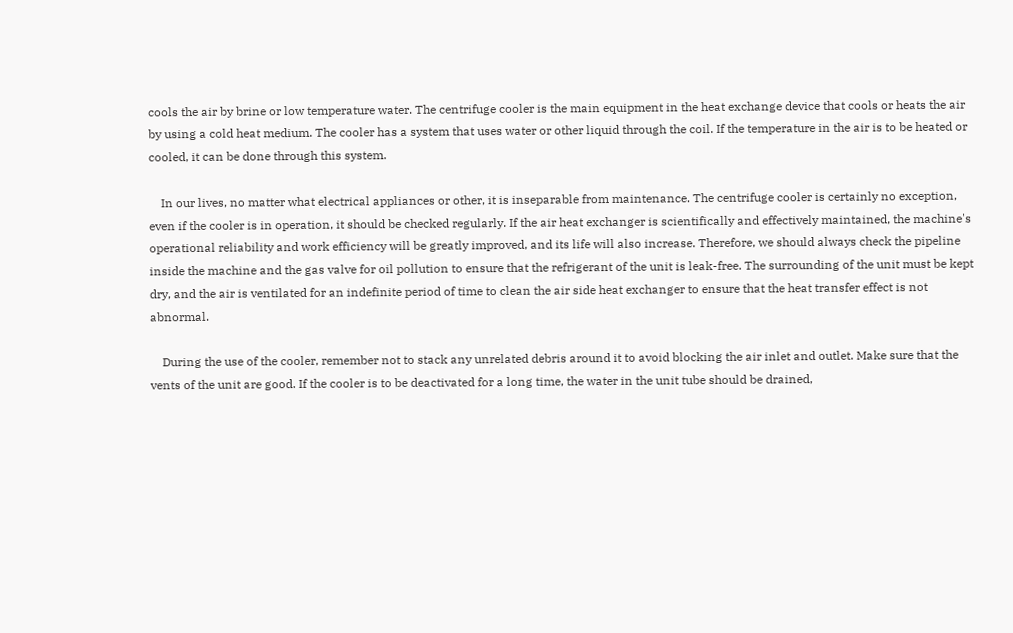cools the air by brine or low temperature water. The centrifuge cooler is the main equipment in the heat exchange device that cools or heats the air by using a cold heat medium. The cooler has a system that uses water or other liquid through the coil. If the temperature in the air is to be heated or cooled, it can be done through this system.

    In our lives, no matter what electrical appliances or other, it is inseparable from maintenance. The centrifuge cooler is certainly no exception, even if the cooler is in operation, it should be checked regularly. If the air heat exchanger is scientifically and effectively maintained, the machine's operational reliability and work efficiency will be greatly improved, and its life will also increase. Therefore, we should always check the pipeline inside the machine and the gas valve for oil pollution to ensure that the refrigerant of the unit is leak-free. The surrounding of the unit must be kept dry, and the air is ventilated for an indefinite period of time to clean the air side heat exchanger to ensure that the heat transfer effect is not abnormal.

    During the use of the cooler, remember not to stack any unrelated debris around it to avoid blocking the air inlet and outlet. Make sure that the vents of the unit are good. If the cooler is to be deactivated for a long time, the water in the unit tube should be drained,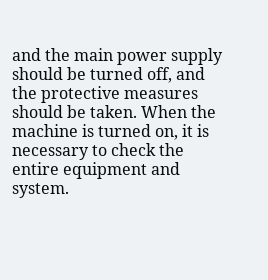and the main power supply should be turned off, and the protective measures should be taken. When the machine is turned on, it is necessary to check the entire equipment and system.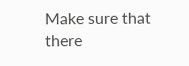Make sure that there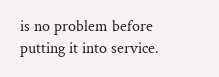is no problem before putting it into service.